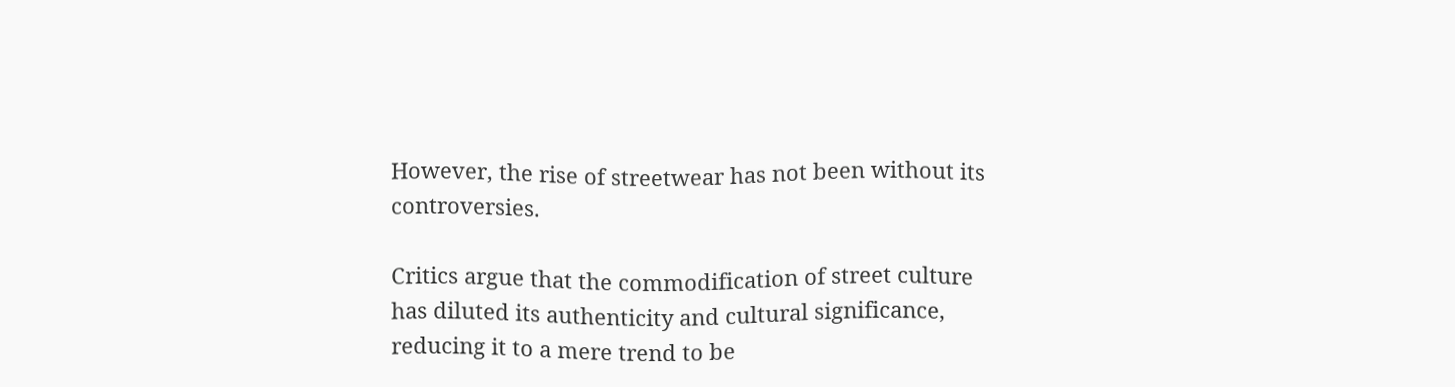However, the rise of streetwear has not been without its controversies.

Critics argue that the commodification of street culture has diluted its authenticity and cultural significance, reducing it to a mere trend to be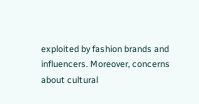exploited by fashion brands and influencers. Moreover, concerns about cultural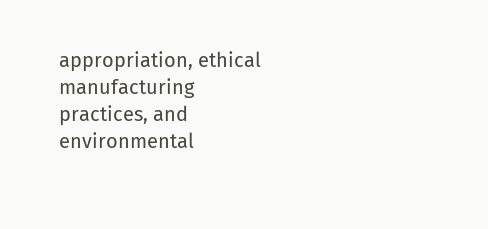appropriation, ethical manufacturing practices, and environmental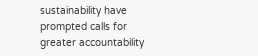sustainability have prompted calls for greater accountability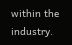within the industry.